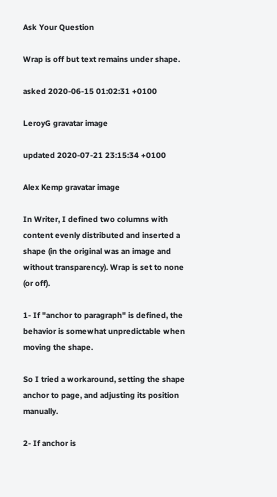Ask Your Question

Wrap is off but text remains under shape.

asked 2020-06-15 01:02:31 +0100

LeroyG gravatar image

updated 2020-07-21 23:15:34 +0100

Alex Kemp gravatar image

In Writer, I defined two columns with content evenly distributed and inserted a shape (in the original was an image and without transparency). Wrap is set to none (or off).

1- If "anchor to paragraph" is defined, the behavior is somewhat unpredictable when moving the shape.

So I tried a workaround, setting the shape anchor to page, and adjusting its position manually.

2- If anchor is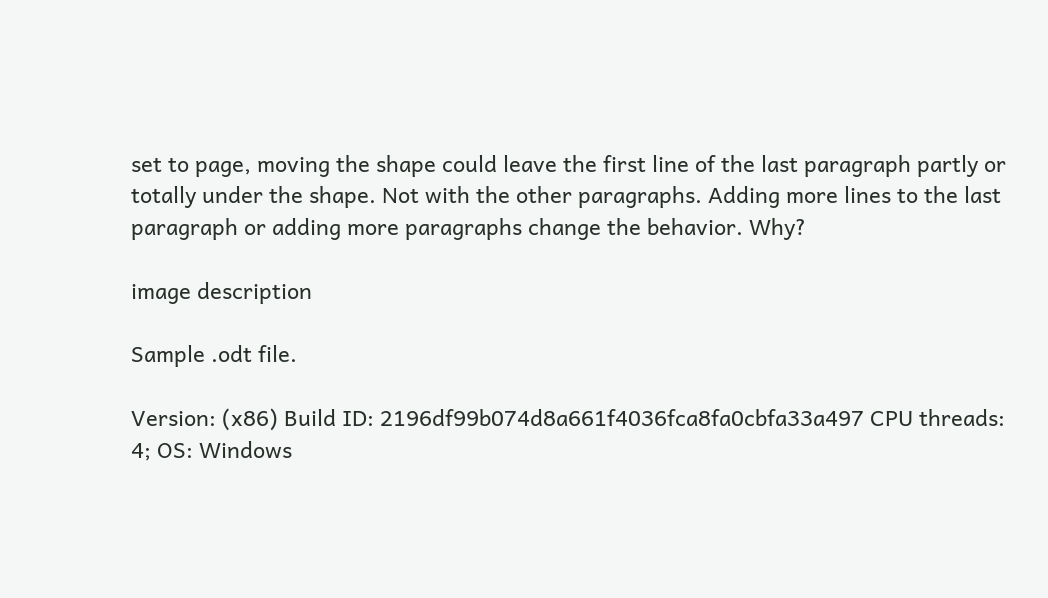set to page, moving the shape could leave the first line of the last paragraph partly or totally under the shape. Not with the other paragraphs. Adding more lines to the last paragraph or adding more paragraphs change the behavior. Why?

image description

Sample .odt file.

Version: (x86) Build ID: 2196df99b074d8a661f4036fca8fa0cbfa33a497 CPU threads: 4; OS: Windows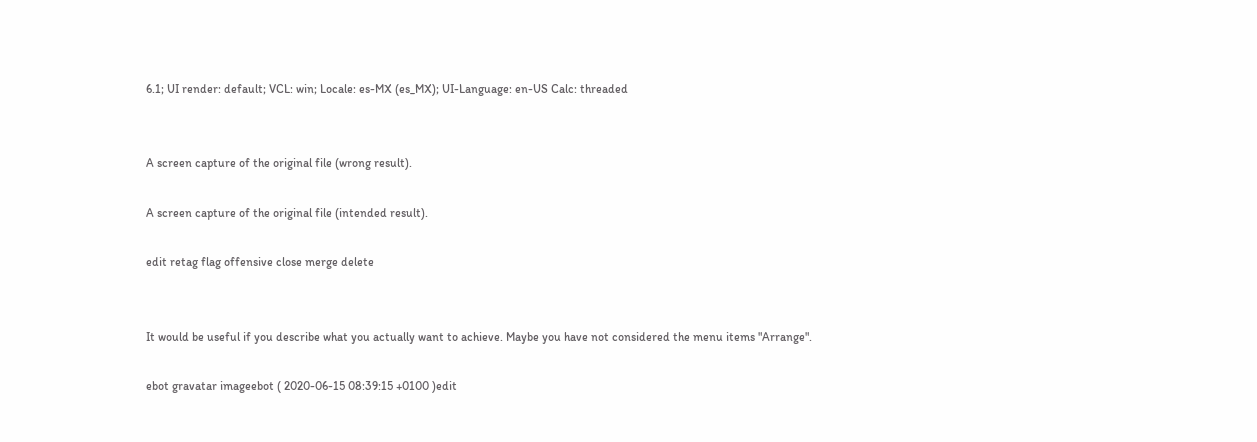6.1; UI render: default; VCL: win; Locale: es-MX (es_MX); UI-Language: en-US Calc: threaded


A screen capture of the original file (wrong result).

A screen capture of the original file (intended result).

edit retag flag offensive close merge delete


It would be useful if you describe what you actually want to achieve. Maybe you have not considered the menu items "Arrange".

ebot gravatar imageebot ( 2020-06-15 08:39:15 +0100 )edit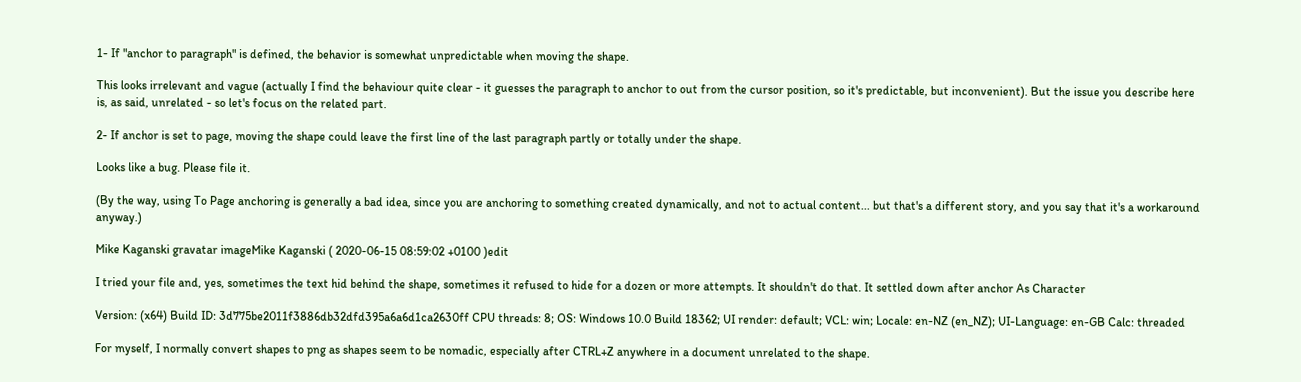1- If "anchor to paragraph" is defined, the behavior is somewhat unpredictable when moving the shape.

This looks irrelevant and vague (actually I find the behaviour quite clear - it guesses the paragraph to anchor to out from the cursor position, so it's predictable, but inconvenient). But the issue you describe here is, as said, unrelated - so let's focus on the related part.

2- If anchor is set to page, moving the shape could leave the first line of the last paragraph partly or totally under the shape.

Looks like a bug. Please file it.

(By the way, using To Page anchoring is generally a bad idea, since you are anchoring to something created dynamically, and not to actual content... but that's a different story, and you say that it's a workaround anyway.)

Mike Kaganski gravatar imageMike Kaganski ( 2020-06-15 08:59:02 +0100 )edit

I tried your file and, yes, sometimes the text hid behind the shape, sometimes it refused to hide for a dozen or more attempts. It shouldn't do that. It settled down after anchor As Character

Version: (x64) Build ID: 3d775be2011f3886db32dfd395a6a6d1ca2630ff CPU threads: 8; OS: Windows 10.0 Build 18362; UI render: default; VCL: win; Locale: en-NZ (en_NZ); UI-Language: en-GB Calc: threaded

For myself, I normally convert shapes to png as shapes seem to be nomadic, especially after CTRL+Z anywhere in a document unrelated to the shape.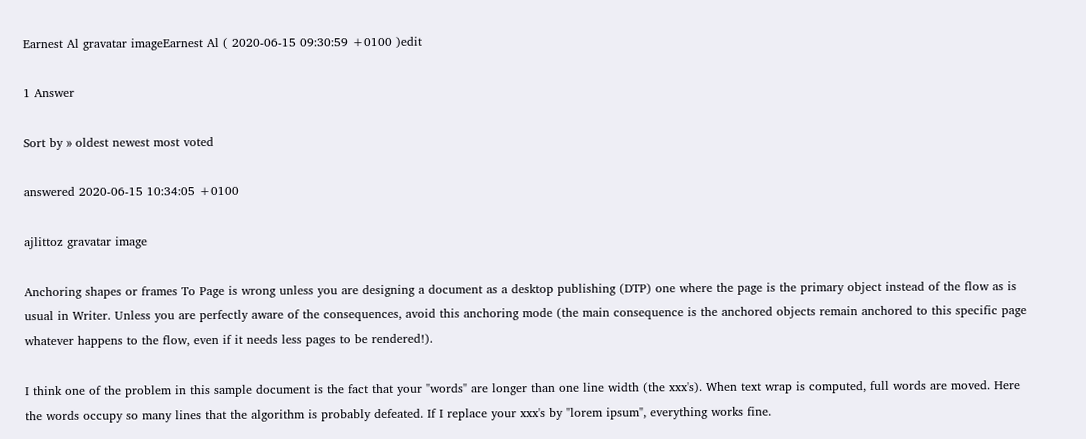Earnest Al gravatar imageEarnest Al ( 2020-06-15 09:30:59 +0100 )edit

1 Answer

Sort by » oldest newest most voted

answered 2020-06-15 10:34:05 +0100

ajlittoz gravatar image

Anchoring shapes or frames To Page is wrong unless you are designing a document as a desktop publishing (DTP) one where the page is the primary object instead of the flow as is usual in Writer. Unless you are perfectly aware of the consequences, avoid this anchoring mode (the main consequence is the anchored objects remain anchored to this specific page whatever happens to the flow, even if it needs less pages to be rendered!).

I think one of the problem in this sample document is the fact that your "words" are longer than one line width (the xxx's). When text wrap is computed, full words are moved. Here the words occupy so many lines that the algorithm is probably defeated. If I replace your xxx's by "lorem ipsum", everything works fine.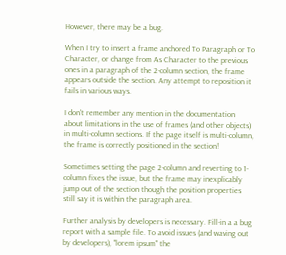However, there may be a bug.

When I try to insert a frame anchored To Paragraph or To Character, or change from As Character to the previous ones in a paragraph of the 2-column section, the frame appears outside the section. Any attempt to reposition it fails in various ways.

I don't remember any mention in the documentation about limitations in the use of frames (and other objects) in multi-column sections. If the page itself is multi-column, the frame is correctly positioned in the section!

Sometimes setting the page 2-column and reverting to 1-column fixes the issue, but the frame may inexplicably jump out of the section though the position properties still say it is within the paragraph area.

Further analysis by developers is necessary. Fill-in a a bug report with a sample file. To avoid issues (and waving out by developers), "lorem ipsum" the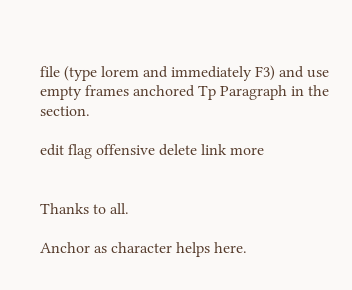file (type lorem and immediately F3) and use empty frames anchored Tp Paragraph in the section.

edit flag offensive delete link more


Thanks to all.

Anchor as character helps here.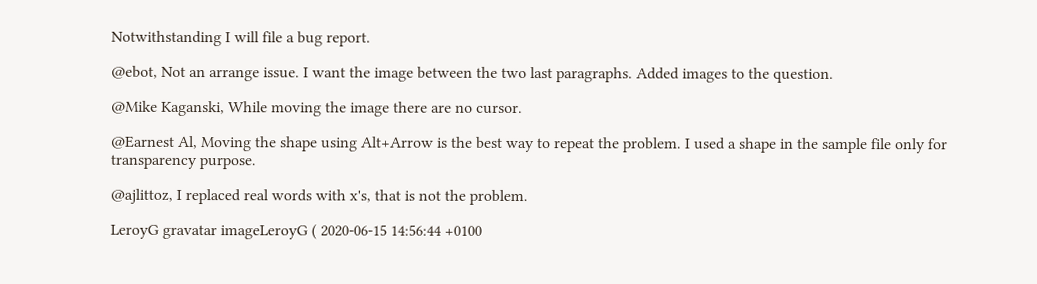Notwithstanding I will file a bug report.

@ebot, Not an arrange issue. I want the image between the two last paragraphs. Added images to the question.

@Mike Kaganski, While moving the image there are no cursor.

@Earnest Al, Moving the shape using Alt+Arrow is the best way to repeat the problem. I used a shape in the sample file only for transparency purpose.

@ajlittoz, I replaced real words with x's, that is not the problem.

LeroyG gravatar imageLeroyG ( 2020-06-15 14:56:44 +0100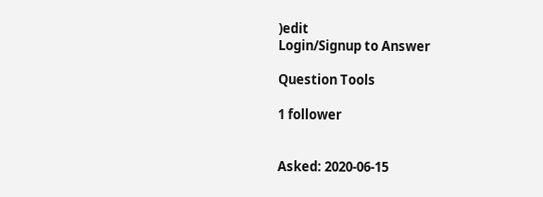)edit
Login/Signup to Answer

Question Tools

1 follower


Asked: 2020-06-15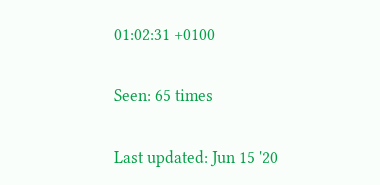01:02:31 +0100

Seen: 65 times

Last updated: Jun 15 '20